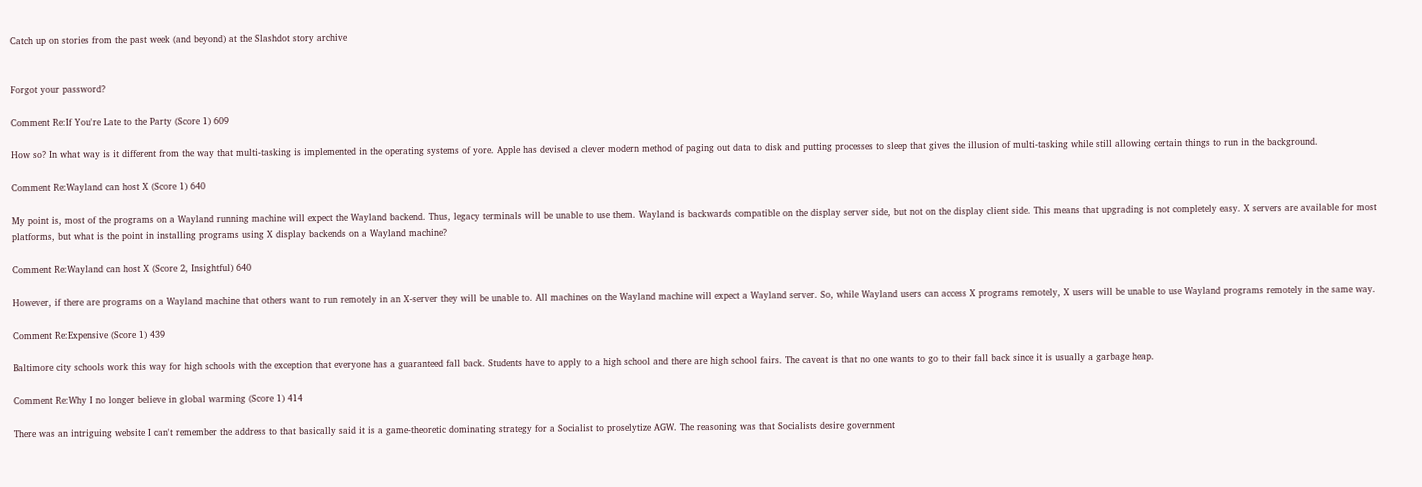Catch up on stories from the past week (and beyond) at the Slashdot story archive


Forgot your password?

Comment Re:If You're Late to the Party (Score 1) 609

How so? In what way is it different from the way that multi-tasking is implemented in the operating systems of yore. Apple has devised a clever modern method of paging out data to disk and putting processes to sleep that gives the illusion of multi-tasking while still allowing certain things to run in the background.

Comment Re:Wayland can host X (Score 1) 640

My point is, most of the programs on a Wayland running machine will expect the Wayland backend. Thus, legacy terminals will be unable to use them. Wayland is backwards compatible on the display server side, but not on the display client side. This means that upgrading is not completely easy. X servers are available for most platforms, but what is the point in installing programs using X display backends on a Wayland machine?

Comment Re:Wayland can host X (Score 2, Insightful) 640

However, if there are programs on a Wayland machine that others want to run remotely in an X-server they will be unable to. All machines on the Wayland machine will expect a Wayland server. So, while Wayland users can access X programs remotely, X users will be unable to use Wayland programs remotely in the same way.

Comment Re:Expensive (Score 1) 439

Baltimore city schools work this way for high schools with the exception that everyone has a guaranteed fall back. Students have to apply to a high school and there are high school fairs. The caveat is that no one wants to go to their fall back since it is usually a garbage heap.

Comment Re:Why I no longer believe in global warming (Score 1) 414

There was an intriguing website I can't remember the address to that basically said it is a game-theoretic dominating strategy for a Socialist to proselytize AGW. The reasoning was that Socialists desire government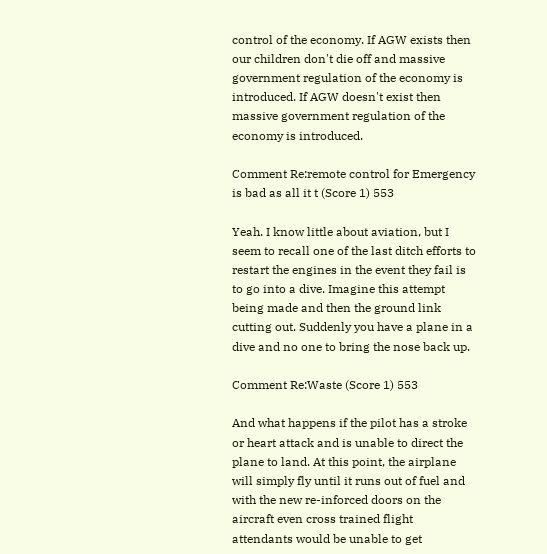control of the economy. If AGW exists then our children don't die off and massive government regulation of the economy is introduced. If AGW doesn't exist then massive government regulation of the economy is introduced.

Comment Re:remote control for Emergency is bad as all it t (Score 1) 553

Yeah. I know little about aviation, but I seem to recall one of the last ditch efforts to restart the engines in the event they fail is to go into a dive. Imagine this attempt being made and then the ground link cutting out. Suddenly you have a plane in a dive and no one to bring the nose back up.

Comment Re:Waste (Score 1) 553

And what happens if the pilot has a stroke or heart attack and is unable to direct the plane to land. At this point, the airplane will simply fly until it runs out of fuel and with the new re-inforced doors on the aircraft even cross trained flight attendants would be unable to get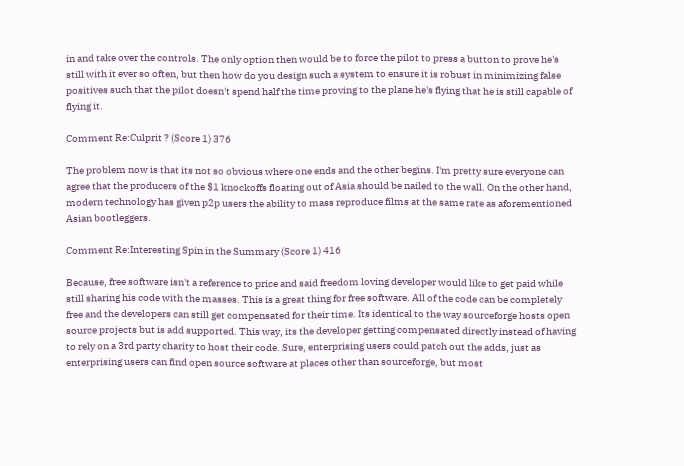in and take over the controls. The only option then would be to force the pilot to press a button to prove he's still with it ever so often, but then how do you design such a system to ensure it is robust in minimizing false positives such that the pilot doesn't spend half the time proving to the plane he's flying that he is still capable of flying it.

Comment Re:Culprit ? (Score 1) 376

The problem now is that its not so obvious where one ends and the other begins. I'm pretty sure everyone can agree that the producers of the $1 knockoffs floating out of Asia should be nailed to the wall. On the other hand, modern technology has given p2p users the ability to mass reproduce films at the same rate as aforementioned Asian bootleggers.

Comment Re:Interesting Spin in the Summary (Score 1) 416

Because, free software isn't a reference to price and said freedom loving developer would like to get paid while still sharing his code with the masses. This is a great thing for free software. All of the code can be completely free and the developers can still get compensated for their time. Its identical to the way sourceforge hosts open source projects but is add supported. This way, its the developer getting compensated directly instead of having to rely on a 3rd party charity to host their code. Sure, enterprising users could patch out the adds, just as enterprising users can find open source software at places other than sourceforge, but most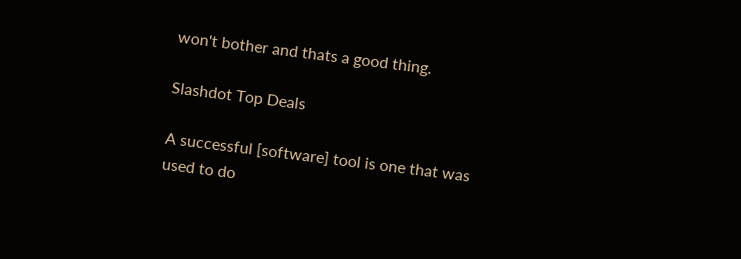won't bother and thats a good thing.

Slashdot Top Deals

A successful [software] tool is one that was used to do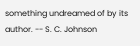something undreamed of by its author. -- S. C. Johnson